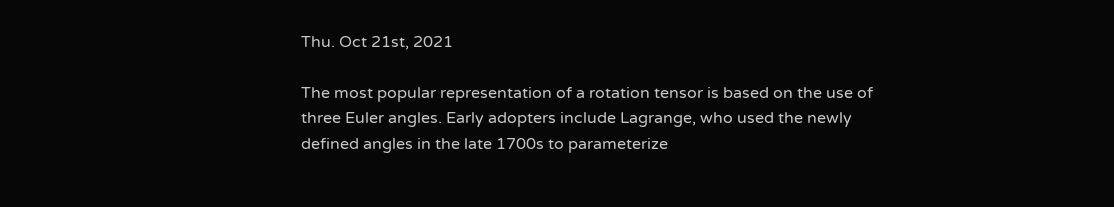Thu. Oct 21st, 2021

The most popular representation of a rotation tensor is based on the use of three Euler angles. Early adopters include Lagrange, who used the newly defined angles in the late 1700s to parameterize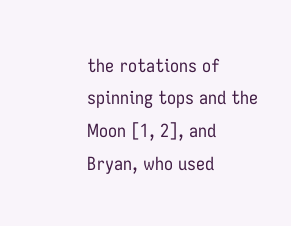the rotations of spinning tops and the Moon [1, 2], and Bryan, who used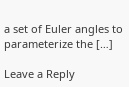a set of Euler angles to parameterize the […]

Leave a Reply